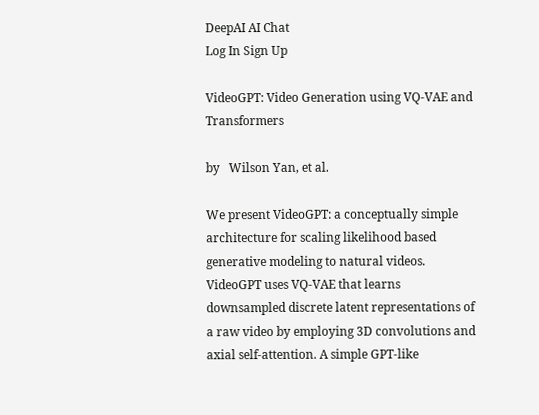DeepAI AI Chat
Log In Sign Up

VideoGPT: Video Generation using VQ-VAE and Transformers

by   Wilson Yan, et al.

We present VideoGPT: a conceptually simple architecture for scaling likelihood based generative modeling to natural videos. VideoGPT uses VQ-VAE that learns downsampled discrete latent representations of a raw video by employing 3D convolutions and axial self-attention. A simple GPT-like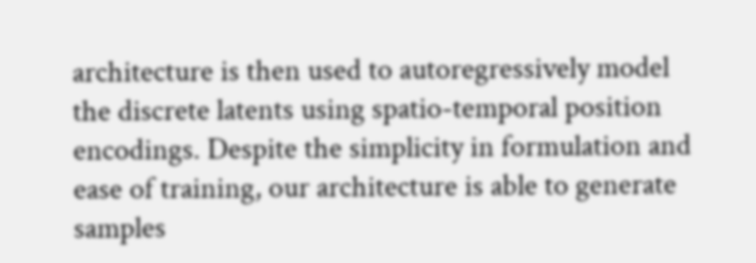architecture is then used to autoregressively model the discrete latents using spatio-temporal position encodings. Despite the simplicity in formulation and ease of training, our architecture is able to generate samples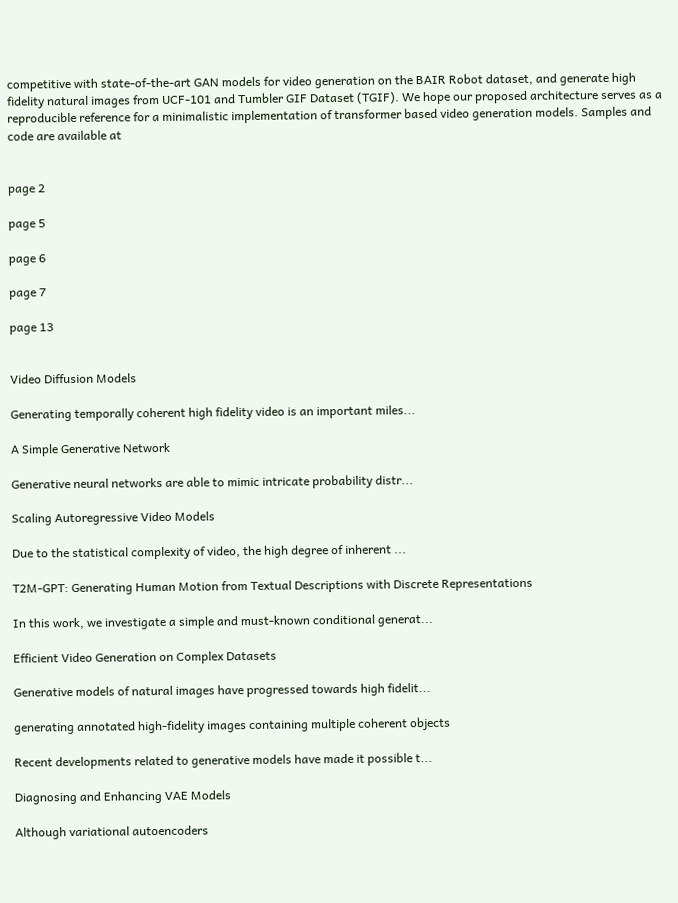competitive with state-of-the-art GAN models for video generation on the BAIR Robot dataset, and generate high fidelity natural images from UCF-101 and Tumbler GIF Dataset (TGIF). We hope our proposed architecture serves as a reproducible reference for a minimalistic implementation of transformer based video generation models. Samples and code are available at


page 2

page 5

page 6

page 7

page 13


Video Diffusion Models

Generating temporally coherent high fidelity video is an important miles...

A Simple Generative Network

Generative neural networks are able to mimic intricate probability distr...

Scaling Autoregressive Video Models

Due to the statistical complexity of video, the high degree of inherent ...

T2M-GPT: Generating Human Motion from Textual Descriptions with Discrete Representations

In this work, we investigate a simple and must-known conditional generat...

Efficient Video Generation on Complex Datasets

Generative models of natural images have progressed towards high fidelit...

generating annotated high-fidelity images containing multiple coherent objects

Recent developments related to generative models have made it possible t...

Diagnosing and Enhancing VAE Models

Although variational autoencoders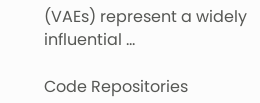(VAEs) represent a widely influential ...

Code Repositories